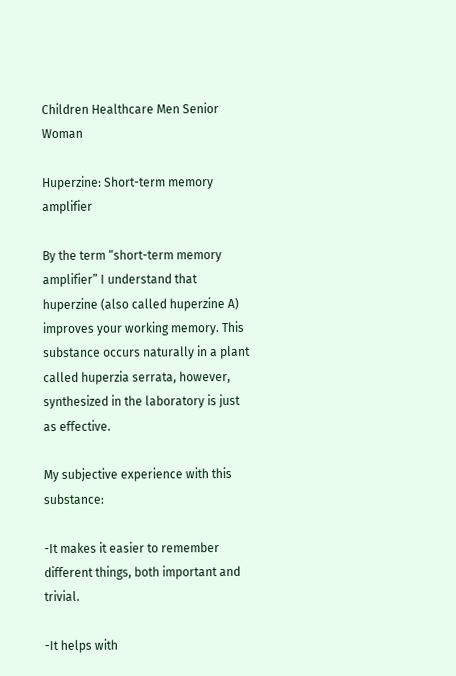Children Healthcare Men Senior Woman

Huperzine: Short-term memory amplifier

By the term “short-term memory amplifier” I understand that huperzine (also called huperzine A) improves your working memory. This substance occurs naturally in a plant called huperzia serrata, however, synthesized in the laboratory is just as effective.

My subjective experience with this substance:

-It makes it easier to remember different things, both important and trivial.

-It helps with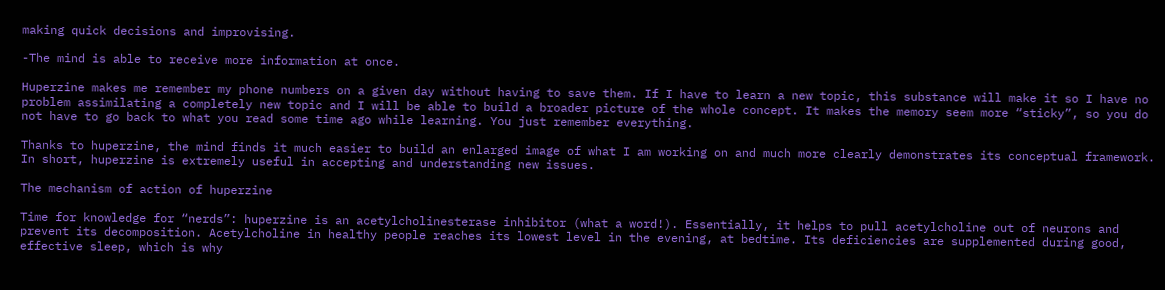making quick decisions and improvising.

-The mind is able to receive more information at once.

Huperzine makes me remember my phone numbers on a given day without having to save them. If I have to learn a new topic, this substance will make it so I have no problem assimilating a completely new topic and I will be able to build a broader picture of the whole concept. It makes the memory seem more “sticky”, so you do not have to go back to what you read some time ago while learning. You just remember everything.

Thanks to huperzine, the mind finds it much easier to build an enlarged image of what I am working on and much more clearly demonstrates its conceptual framework. In short, huperzine is extremely useful in accepting and understanding new issues.

The mechanism of action of huperzine

Time for knowledge for “nerds”: huperzine is an acetylcholinesterase inhibitor (what a word!). Essentially, it helps to pull acetylcholine out of neurons and prevent its decomposition. Acetylcholine in healthy people reaches its lowest level in the evening, at bedtime. Its deficiencies are supplemented during good, effective sleep, which is why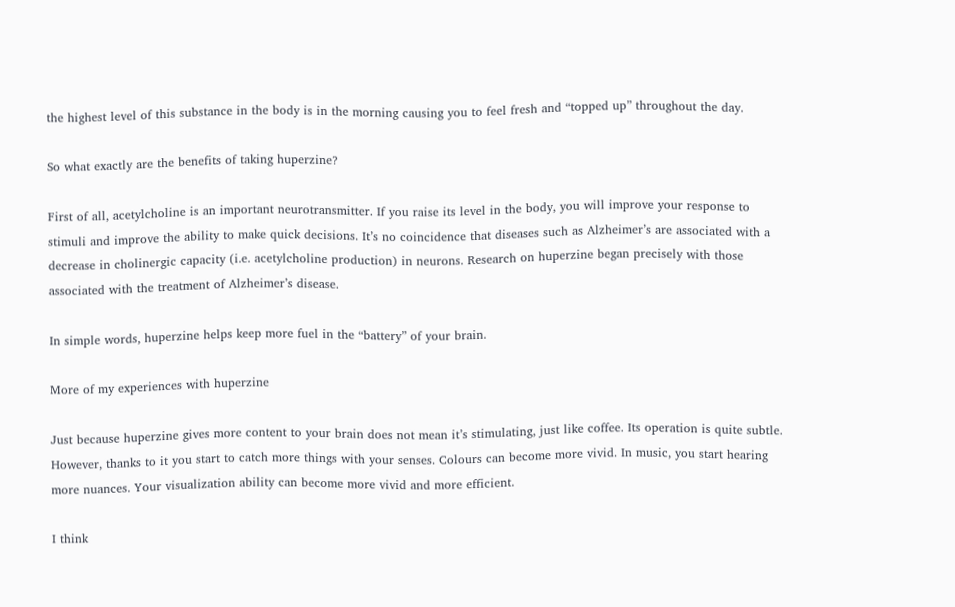the highest level of this substance in the body is in the morning causing you to feel fresh and “topped up” throughout the day.

So what exactly are the benefits of taking huperzine?

First of all, acetylcholine is an important neurotransmitter. If you raise its level in the body, you will improve your response to stimuli and improve the ability to make quick decisions. It’s no coincidence that diseases such as Alzheimer’s are associated with a decrease in cholinergic capacity (i.e. acetylcholine production) in neurons. Research on huperzine began precisely with those associated with the treatment of Alzheimer’s disease.

In simple words, huperzine helps keep more fuel in the “battery” of your brain.

More of my experiences with huperzine

Just because huperzine gives more content to your brain does not mean it’s stimulating, just like coffee. Its operation is quite subtle. However, thanks to it you start to catch more things with your senses. Colours can become more vivid. In music, you start hearing more nuances. Your visualization ability can become more vivid and more efficient.

I think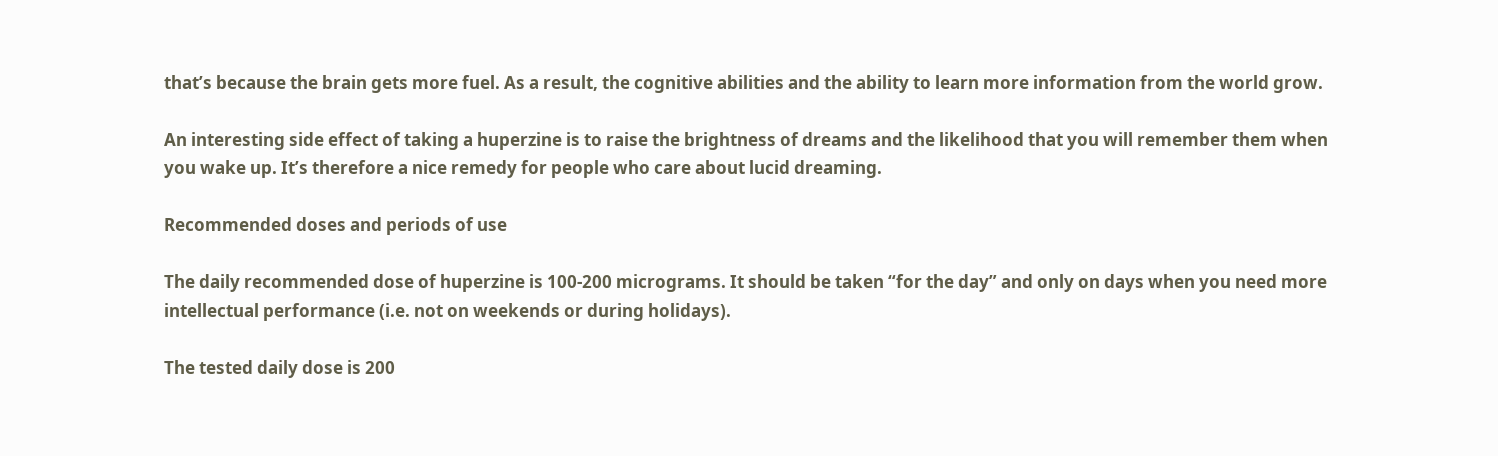that’s because the brain gets more fuel. As a result, the cognitive abilities and the ability to learn more information from the world grow.

An interesting side effect of taking a huperzine is to raise the brightness of dreams and the likelihood that you will remember them when you wake up. It’s therefore a nice remedy for people who care about lucid dreaming.

Recommended doses and periods of use

The daily recommended dose of huperzine is 100-200 micrograms. It should be taken “for the day” and only on days when you need more intellectual performance (i.e. not on weekends or during holidays).

The tested daily dose is 200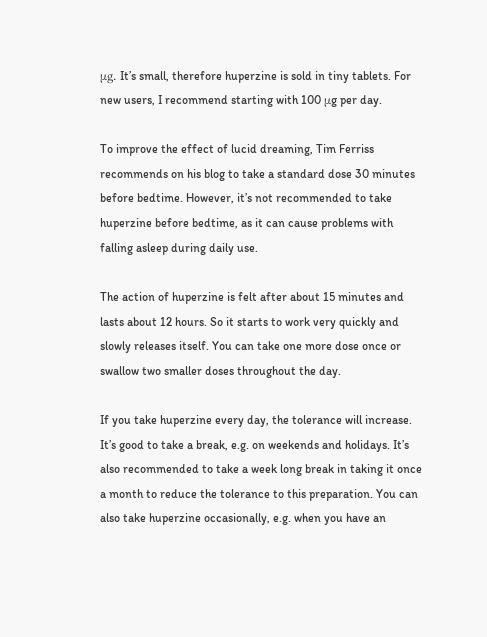μg. It’s small, therefore huperzine is sold in tiny tablets. For new users, I recommend starting with 100 μg per day.

To improve the effect of lucid dreaming, Tim Ferriss recommends on his blog to take a standard dose 30 minutes before bedtime. However, it’s not recommended to take huperzine before bedtime, as it can cause problems with falling asleep during daily use.

The action of huperzine is felt after about 15 minutes and lasts about 12 hours. So it starts to work very quickly and slowly releases itself. You can take one more dose once or swallow two smaller doses throughout the day.

If you take huperzine every day, the tolerance will increase. It’s good to take a break, e.g. on weekends and holidays. It’s also recommended to take a week long break in taking it once a month to reduce the tolerance to this preparation. You can also take huperzine occasionally, e.g. when you have an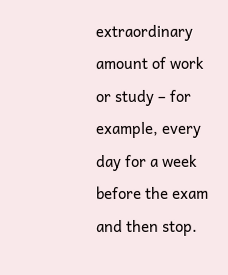extraordinary amount of work or study – for example, every day for a week before the exam and then stop.